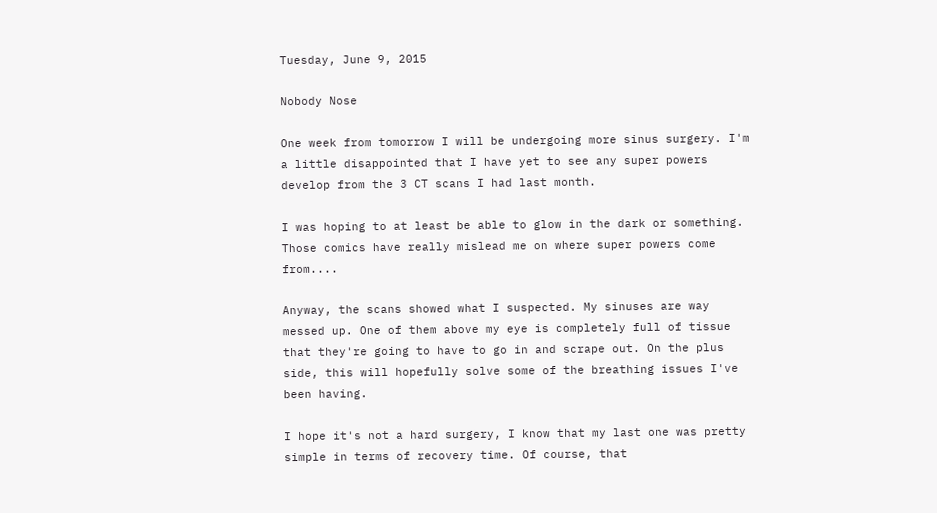Tuesday, June 9, 2015

Nobody Nose

One week from tomorrow I will be undergoing more sinus surgery. I'm a little disappointed that I have yet to see any super powers develop from the 3 CT scans I had last month.

I was hoping to at least be able to glow in the dark or something. Those comics have really mislead me on where super powers come from....

Anyway, the scans showed what I suspected. My sinuses are way messed up. One of them above my eye is completely full of tissue that they're going to have to go in and scrape out. On the plus side, this will hopefully solve some of the breathing issues I've been having.

I hope it's not a hard surgery, I know that my last one was pretty simple in terms of recovery time. Of course, that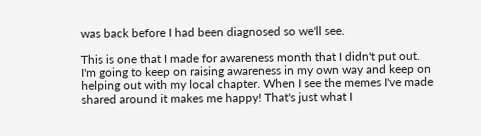was back before I had been diagnosed so we'll see.

This is one that I made for awareness month that I didn't put out.
I'm going to keep on raising awareness in my own way and keep on helping out with my local chapter. When I see the memes I've made shared around it makes me happy! That's just what I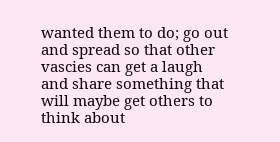wanted them to do; go out and spread so that other vascies can get a laugh and share something that will maybe get others to think about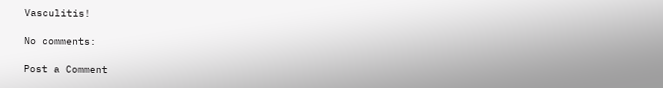Vasculitis!

No comments:

Post a Comment